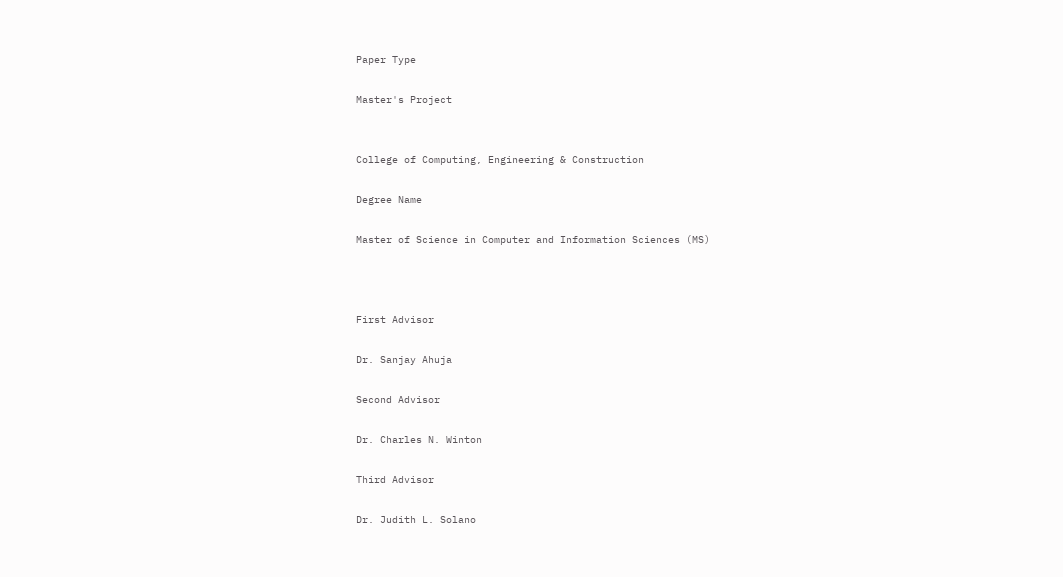Paper Type

Master's Project


College of Computing, Engineering & Construction

Degree Name

Master of Science in Computer and Information Sciences (MS)



First Advisor

Dr. Sanjay Ahuja

Second Advisor

Dr. Charles N. Winton

Third Advisor

Dr. Judith L. Solano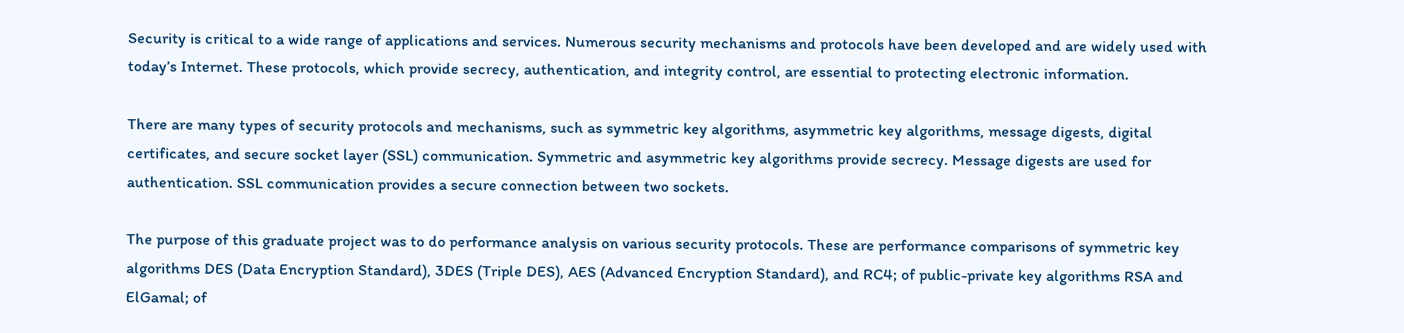Security is critical to a wide range of applications and services. Numerous security mechanisms and protocols have been developed and are widely used with today’s Internet. These protocols, which provide secrecy, authentication, and integrity control, are essential to protecting electronic information.

There are many types of security protocols and mechanisms, such as symmetric key algorithms, asymmetric key algorithms, message digests, digital certificates, and secure socket layer (SSL) communication. Symmetric and asymmetric key algorithms provide secrecy. Message digests are used for authentication. SSL communication provides a secure connection between two sockets.

The purpose of this graduate project was to do performance analysis on various security protocols. These are performance comparisons of symmetric key algorithms DES (Data Encryption Standard), 3DES (Triple DES), AES (Advanced Encryption Standard), and RC4; of public-private key algorithms RSA and ElGamal; of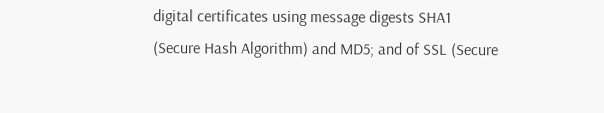digital certificates using message digests SHA1 (Secure Hash Algorithm) and MD5; and of SSL (Secure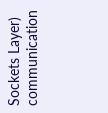Sockets Layer) communication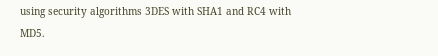using security algorithms 3DES with SHA1 and RC4 with MD5.